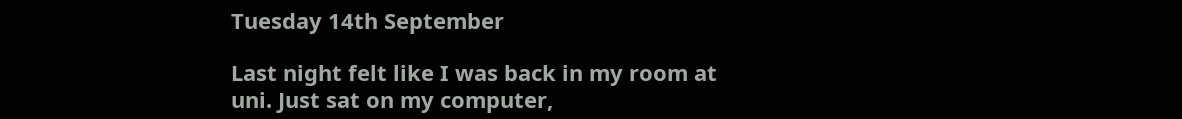Tuesday 14th September

Last night felt like I was back in my room at uni. Just sat on my computer,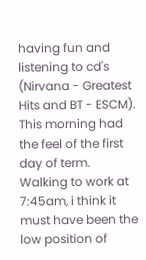having fun and listening to cd's (Nirvana - Greatest Hits and BT - ESCM). This morning had the feel of the first day of term. Walking to work at 7:45am, i think it must have been the low position of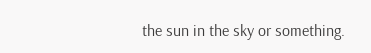the sun in the sky or something.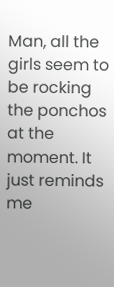Man, all the girls seem to be rocking the ponchos at the moment. It just reminds me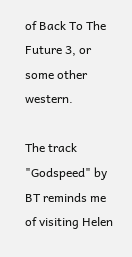of Back To The Future 3, or some other western.

The track "Godspeed" by BT reminds me of visiting Helen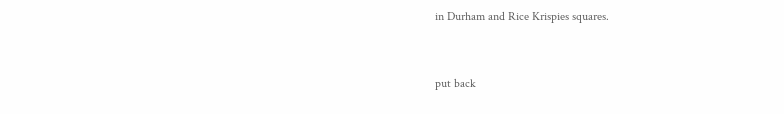in Durham and Rice Krispies squares.


put back